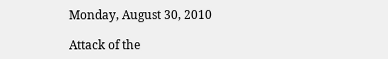Monday, August 30, 2010

Attack of the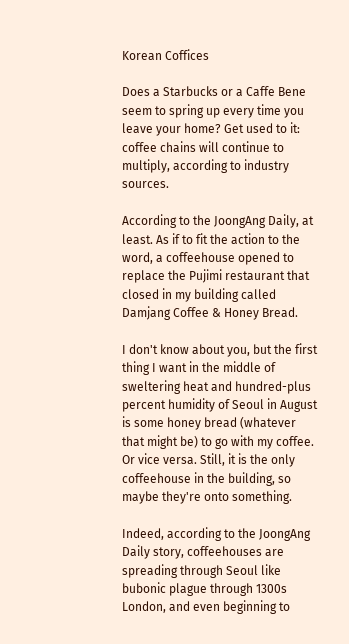Korean Coffices

Does a Starbucks or a Caffe Bene seem to spring up every time you leave your home? Get used to it: coffee chains will continue to multiply, according to industry sources.

According to the JoongAng Daily, at least. As if to fit the action to the word, a coffeehouse opened to replace the Pujimi restaurant that closed in my building called Damjang Coffee & Honey Bread.

I don't know about you, but the first thing I want in the middle of sweltering heat and hundred-plus percent humidity of Seoul in August is some honey bread (whatever that might be) to go with my coffee. Or vice versa. Still, it is the only coffeehouse in the building, so maybe they're onto something.

Indeed, according to the JoongAng Daily story, coffeehouses are spreading through Seoul like bubonic plague through 1300s London, and even beginning to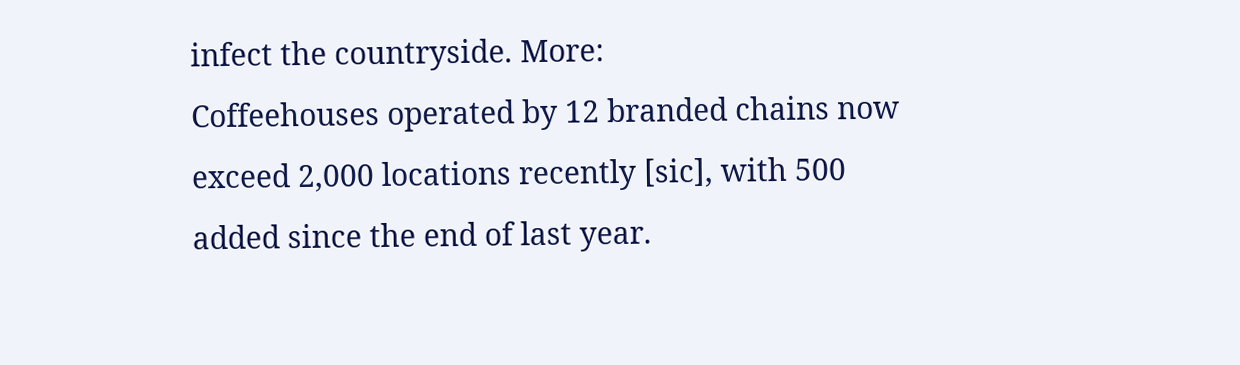infect the countryside. More:
Coffeehouses operated by 12 branded chains now exceed 2,000 locations recently [sic], with 500 added since the end of last year.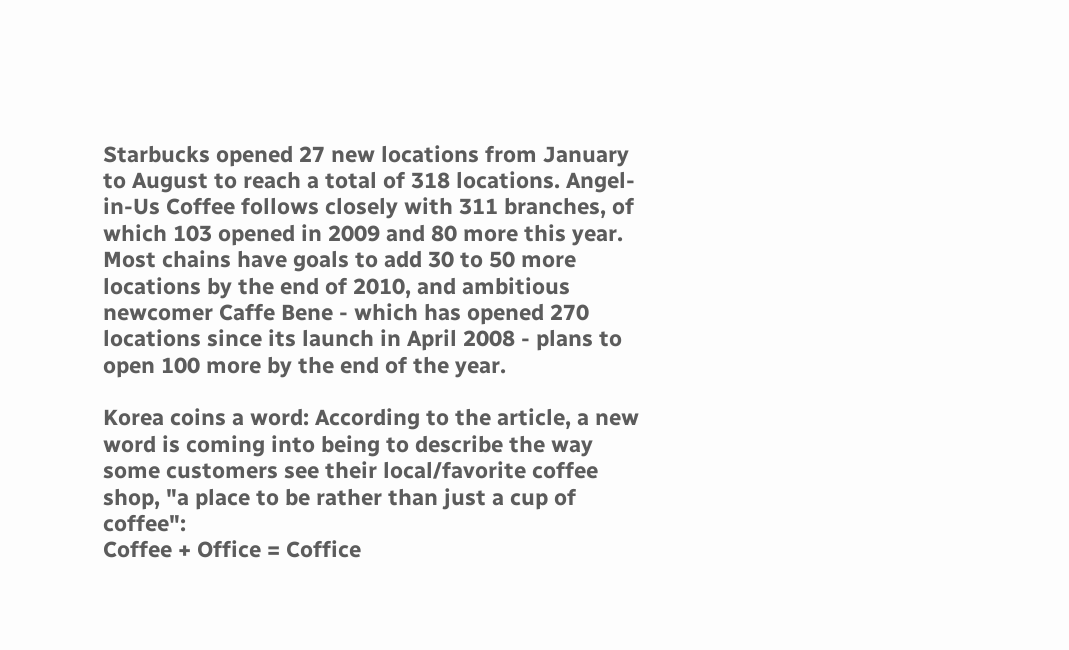Starbucks opened 27 new locations from January to August to reach a total of 318 locations. Angel-in-Us Coffee follows closely with 311 branches, of which 103 opened in 2009 and 80 more this year. Most chains have goals to add 30 to 50 more locations by the end of 2010, and ambitious newcomer Caffe Bene - which has opened 270 locations since its launch in April 2008 - plans to open 100 more by the end of the year.

Korea coins a word: According to the article, a new word is coming into being to describe the way some customers see their local/favorite coffee shop, "a place to be rather than just a cup of coffee":
Coffee + Office = Coffice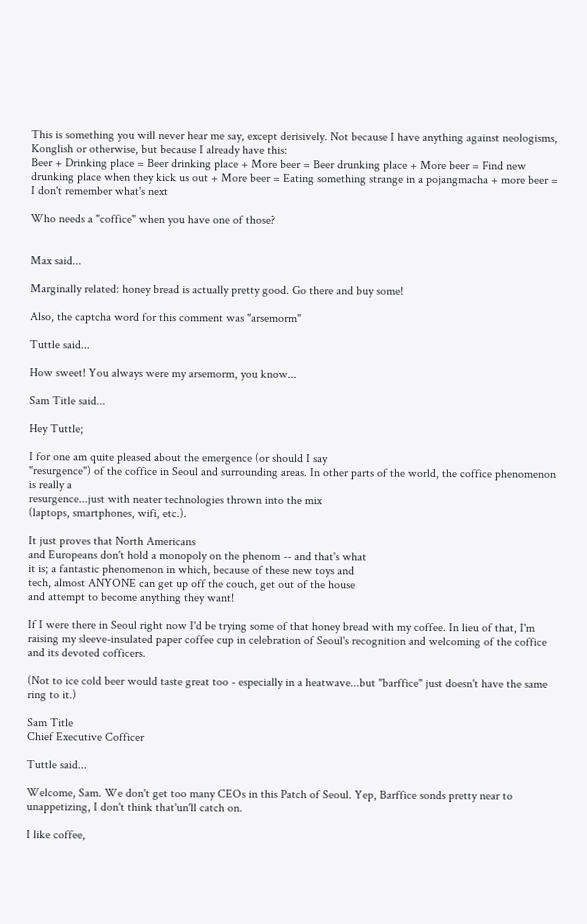This is something you will never hear me say, except derisively. Not because I have anything against neologisms, Konglish or otherwise, but because I already have this:
Beer + Drinking place = Beer drinking place + More beer = Beer drunking place + More beer = Find new drunking place when they kick us out + More beer = Eating something strange in a pojangmacha + more beer = I don't remember what's next

Who needs a "coffice" when you have one of those?


Max said...

Marginally related: honey bread is actually pretty good. Go there and buy some!

Also, the captcha word for this comment was "arsemorm"

Tuttle said...

How sweet! You always were my arsemorm, you know...

Sam Title said...

Hey Tuttle;

I for one am quite pleased about the emergence (or should I say
"resurgence") of the coffice in Seoul and surrounding areas. In other parts of the world, the coffice phenomenon is really a
resurgence...just with neater technologies thrown into the mix
(laptops, smartphones, wifi, etc.).

It just proves that North Americans
and Europeans don't hold a monopoly on the phenom -- and that's what
it is; a fantastic phenomenon in which, because of these new toys and
tech, almost ANYONE can get up off the couch, get out of the house
and attempt to become anything they want!

If I were there in Seoul right now I'd be trying some of that honey bread with my coffee. In lieu of that, I'm raising my sleeve-insulated paper coffee cup in celebration of Seoul's recognition and welcoming of the coffice and its devoted cofficers.

(Not to ice cold beer would taste great too - especially in a heatwave...but "barffice" just doesn't have the same ring to it.)

Sam Title
Chief Executive Cofficer

Tuttle said...

Welcome, Sam. We don't get too many CEOs in this Patch of Seoul. Yep, Barffice sonds pretty near to unappetizing, I don't think that'un'll catch on.

I like coffee,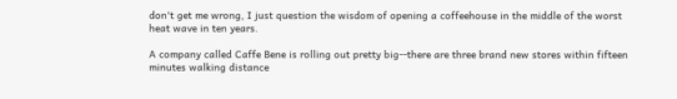don't get me wrong, I just question the wisdom of opening a coffeehouse in the middle of the worst heat wave in ten years.

A company called Caffe Bene is rolling out pretty big--there are three brand new stores within fifteen minutes walking distance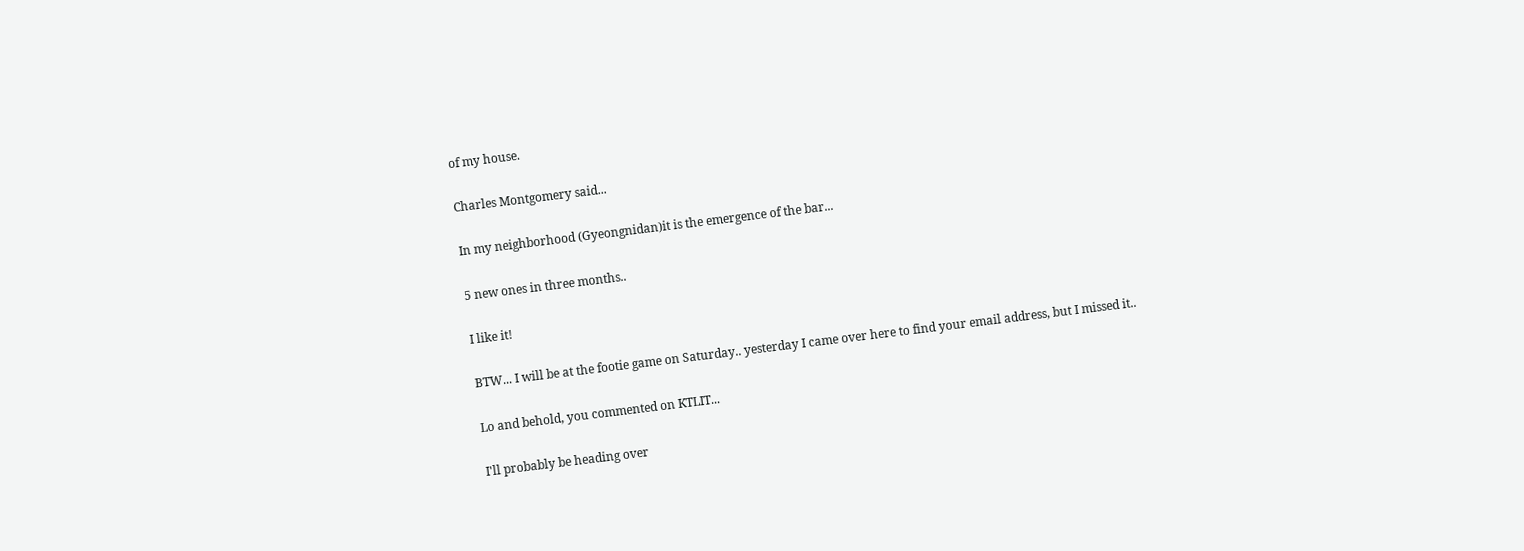of my house.

Charles Montgomery said...

In my neighborhood (Gyeongnidan)it is the emergence of the bar...

5 new ones in three months..

I like it!

BTW... I will be at the footie game on Saturday.. yesterday I came over here to find your email address, but I missed it..

Lo and behold, you commented on KTLIT...

I'll probably be heading over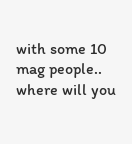with some 10 mag people.. where will you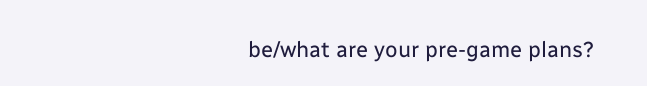be/what are your pre-game plans?